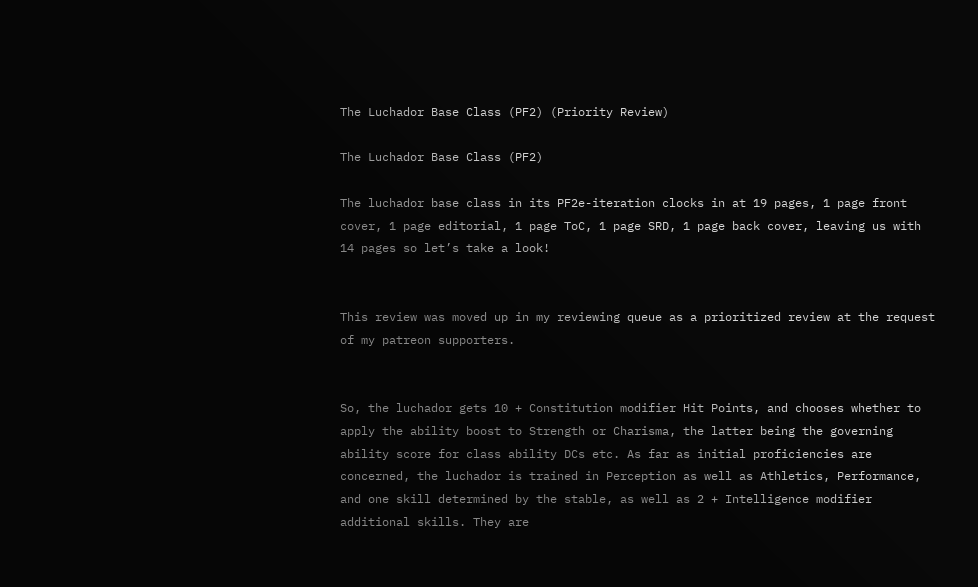The Luchador Base Class (PF2) (Priority Review)

The Luchador Base Class (PF2)

The luchador base class in its PF2e-iteration clocks in at 19 pages, 1 page front cover, 1 page editorial, 1 page ToC, 1 page SRD, 1 page back cover, leaving us with 14 pages so let’s take a look!


This review was moved up in my reviewing queue as a prioritized review at the request of my patreon supporters.


So, the luchador gets 10 + Constitution modifier Hit Points, and chooses whether to apply the ability boost to Strength or Charisma, the latter being the governing ability score for class ability DCs etc. As far as initial proficiencies are concerned, the luchador is trained in Perception as well as Athletics, Performance, and one skill determined by the stable, as well as 2 + Intelligence modifier additional skills. They are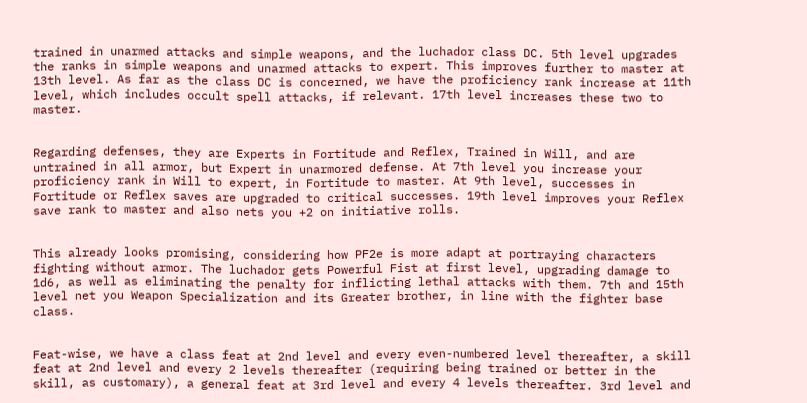trained in unarmed attacks and simple weapons, and the luchador class DC. 5th level upgrades the ranks in simple weapons and unarmed attacks to expert. This improves further to master at 13th level. As far as the class DC is concerned, we have the proficiency rank increase at 11th level, which includes occult spell attacks, if relevant. 17th level increases these two to master.


Regarding defenses, they are Experts in Fortitude and Reflex, Trained in Will, and are untrained in all armor, but Expert in unarmored defense. At 7th level you increase your proficiency rank in Will to expert, in Fortitude to master. At 9th level, successes in Fortitude or Reflex saves are upgraded to critical successes. 19th level improves your Reflex save rank to master and also nets you +2 on initiative rolls.


This already looks promising, considering how PF2e is more adapt at portraying characters fighting without armor. The luchador gets Powerful Fist at first level, upgrading damage to 1d6, as well as eliminating the penalty for inflicting lethal attacks with them. 7th and 15th level net you Weapon Specialization and its Greater brother, in line with the fighter base class.


Feat-wise, we have a class feat at 2nd level and every even-numbered level thereafter, a skill feat at 2nd level and every 2 levels thereafter (requiring being trained or better in the skill, as customary), a general feat at 3rd level and every 4 levels thereafter. 3rd level and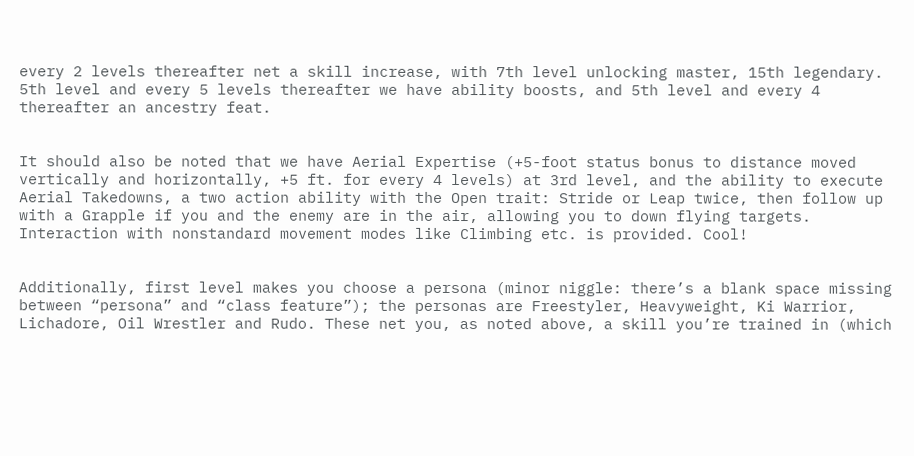every 2 levels thereafter net a skill increase, with 7th level unlocking master, 15th legendary. 5th level and every 5 levels thereafter we have ability boosts, and 5th level and every 4 thereafter an ancestry feat.


It should also be noted that we have Aerial Expertise (+5-foot status bonus to distance moved vertically and horizontally, +5 ft. for every 4 levels) at 3rd level, and the ability to execute Aerial Takedowns, a two action ability with the Open trait: Stride or Leap twice, then follow up with a Grapple if you and the enemy are in the air, allowing you to down flying targets. Interaction with nonstandard movement modes like Climbing etc. is provided. Cool!


Additionally, first level makes you choose a persona (minor niggle: there’s a blank space missing between “persona” and “class feature”); the personas are Freestyler, Heavyweight, Ki Warrior, Lichadore, Oil Wrestler and Rudo. These net you, as noted above, a skill you’re trained in (which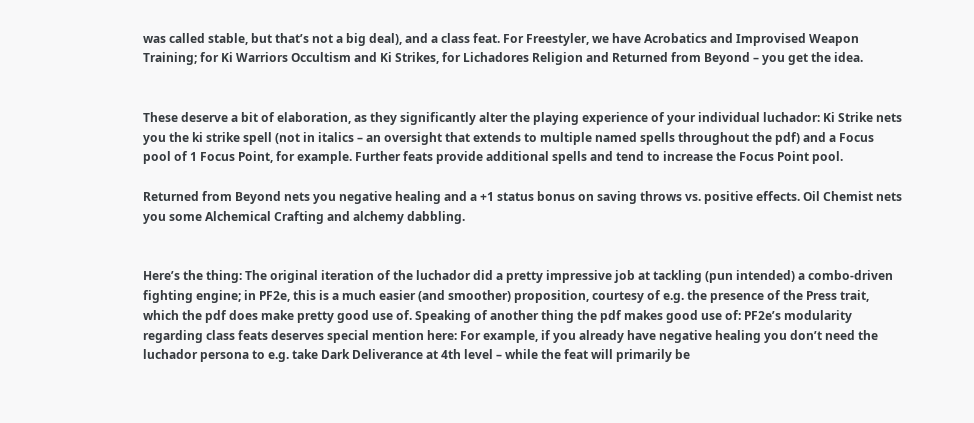was called stable, but that’s not a big deal), and a class feat. For Freestyler, we have Acrobatics and Improvised Weapon Training; for Ki Warriors Occultism and Ki Strikes, for Lichadores Religion and Returned from Beyond – you get the idea.


These deserve a bit of elaboration, as they significantly alter the playing experience of your individual luchador: Ki Strike nets you the ki strike spell (not in italics – an oversight that extends to multiple named spells throughout the pdf) and a Focus pool of 1 Focus Point, for example. Further feats provide additional spells and tend to increase the Focus Point pool.

Returned from Beyond nets you negative healing and a +1 status bonus on saving throws vs. positive effects. Oil Chemist nets you some Alchemical Crafting and alchemy dabbling.


Here’s the thing: The original iteration of the luchador did a pretty impressive job at tackling (pun intended) a combo-driven fighting engine; in PF2e, this is a much easier (and smoother) proposition, courtesy of e.g. the presence of the Press trait, which the pdf does make pretty good use of. Speaking of another thing the pdf makes good use of: PF2e’s modularity regarding class feats deserves special mention here: For example, if you already have negative healing you don’t need the luchador persona to e.g. take Dark Deliverance at 4th level – while the feat will primarily be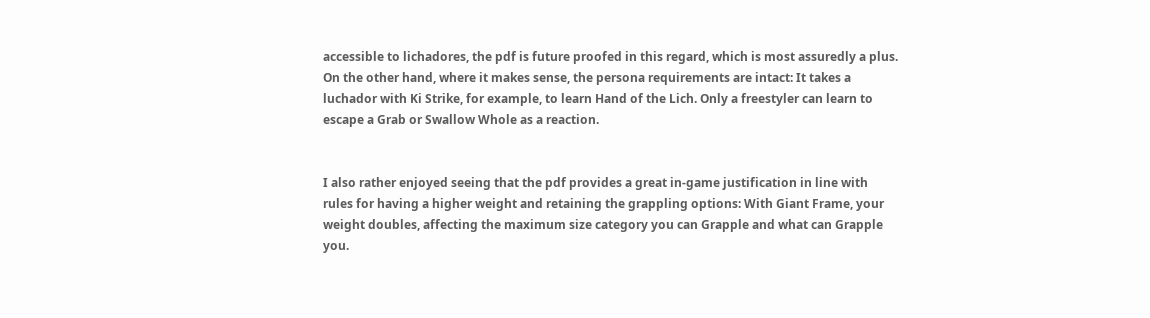accessible to lichadores, the pdf is future proofed in this regard, which is most assuredly a plus. On the other hand, where it makes sense, the persona requirements are intact: It takes a luchador with Ki Strike, for example, to learn Hand of the Lich. Only a freestyler can learn to escape a Grab or Swallow Whole as a reaction.


I also rather enjoyed seeing that the pdf provides a great in-game justification in line with rules for having a higher weight and retaining the grappling options: With Giant Frame, your weight doubles, affecting the maximum size category you can Grapple and what can Grapple you.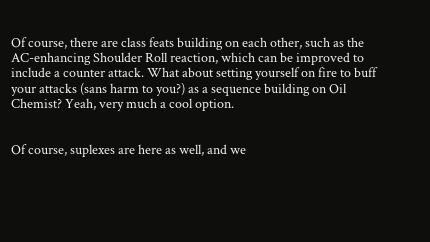Of course, there are class feats building on each other, such as the AC-enhancing Shoulder Roll reaction, which can be improved to include a counter attack. What about setting yourself on fire to buff your attacks (sans harm to you?) as a sequence building on Oil Chemist? Yeah, very much a cool option.


Of course, suplexes are here as well, and we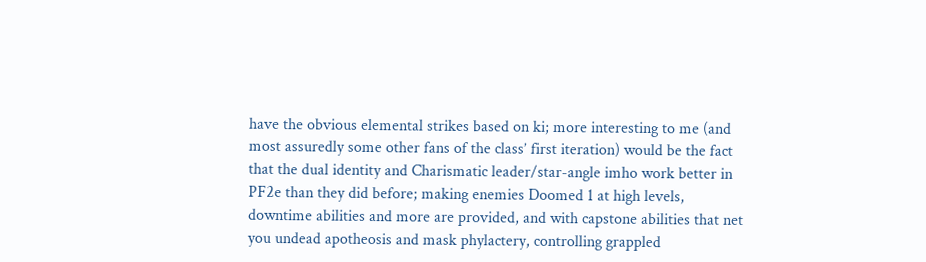have the obvious elemental strikes based on ki; more interesting to me (and most assuredly some other fans of the class’ first iteration) would be the fact that the dual identity and Charismatic leader/star-angle imho work better in PF2e than they did before; making enemies Doomed 1 at high levels, downtime abilities and more are provided, and with capstone abilities that net you undead apotheosis and mask phylactery, controlling grappled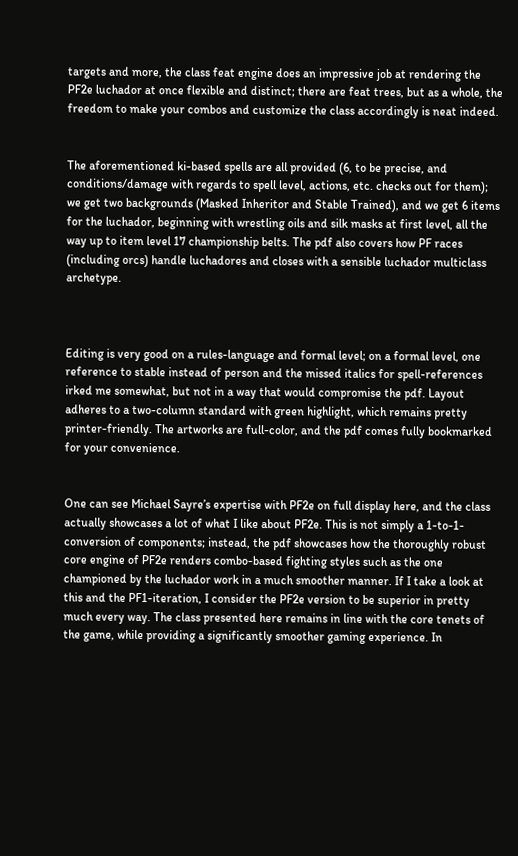targets and more, the class feat engine does an impressive job at rendering the PF2e luchador at once flexible and distinct; there are feat trees, but as a whole, the freedom to make your combos and customize the class accordingly is neat indeed.


The aforementioned ki-based spells are all provided (6, to be precise, and conditions/damage with regards to spell level, actions, etc. checks out for them); we get two backgrounds (Masked Inheritor and Stable Trained), and we get 6 items for the luchador, beginning with wrestling oils and silk masks at first level, all the way up to item level 17 championship belts. The pdf also covers how PF races (including orcs) handle luchadores and closes with a sensible luchador multiclass archetype.



Editing is very good on a rules-language and formal level; on a formal level, one reference to stable instead of person and the missed italics for spell-references irked me somewhat, but not in a way that would compromise the pdf. Layout adheres to a two-column standard with green highlight, which remains pretty printer-friendly. The artworks are full-color, and the pdf comes fully bookmarked for your convenience.


One can see Michael Sayre’s expertise with PF2e on full display here, and the class actually showcases a lot of what I like about PF2e. This is not simply a 1-to-1-conversion of components; instead, the pdf showcases how the thoroughly robust core engine of PF2e renders combo-based fighting styles such as the one championed by the luchador work in a much smoother manner. If I take a look at this and the PF1-iteration, I consider the PF2e version to be superior in pretty much every way. The class presented here remains in line with the core tenets of the game, while providing a significantly smoother gaming experience. In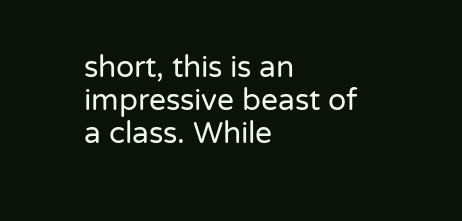short, this is an impressive beast of a class. While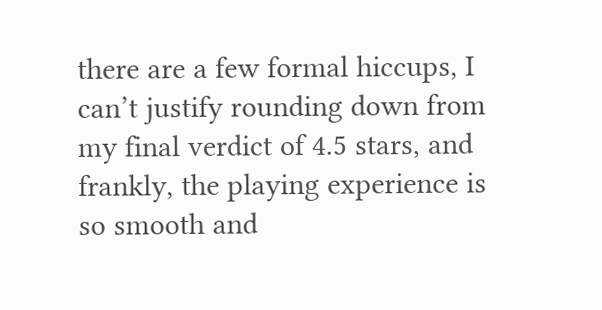there are a few formal hiccups, I can’t justify rounding down from my final verdict of 4.5 stars, and frankly, the playing experience is so smooth and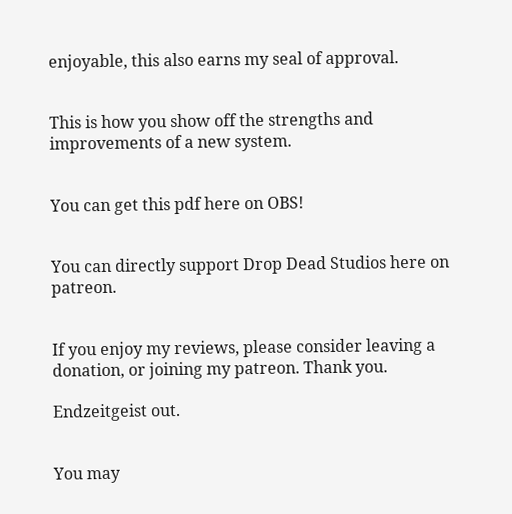enjoyable, this also earns my seal of approval.


This is how you show off the strengths and improvements of a new system.


You can get this pdf here on OBS!


You can directly support Drop Dead Studios here on patreon.


If you enjoy my reviews, please consider leaving a donation, or joining my patreon. Thank you.

Endzeitgeist out.


You may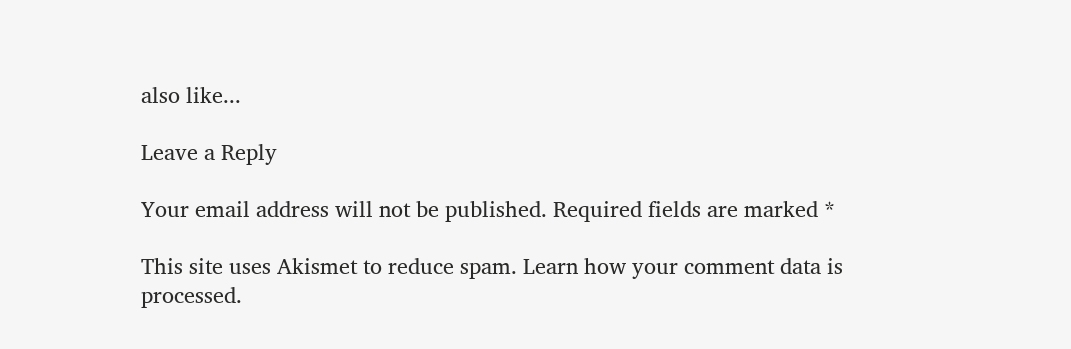also like...

Leave a Reply

Your email address will not be published. Required fields are marked *

This site uses Akismet to reduce spam. Learn how your comment data is processed.